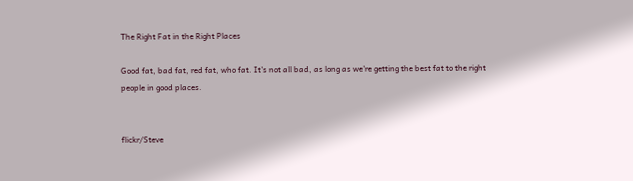The Right Fat in the Right Places

Good fat, bad fat, red fat, who fat. It's not all bad, as long as we're getting the best fat to the right people in good places.


flickr/Steve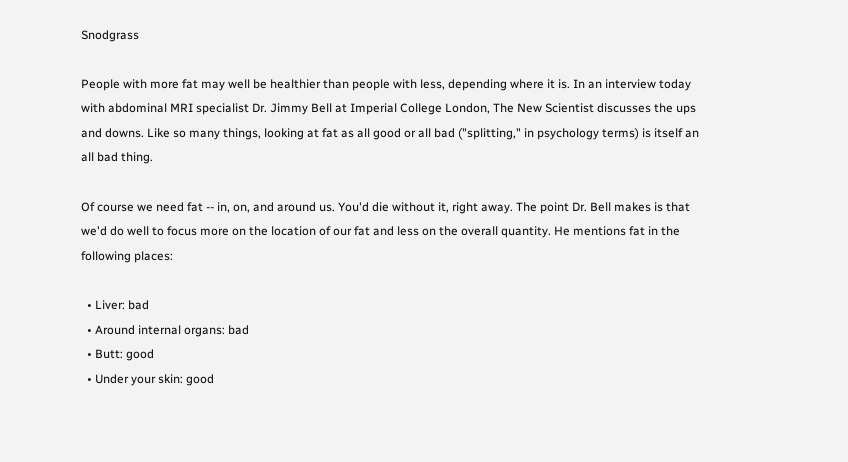Snodgrass

People with more fat may well be healthier than people with less, depending where it is. In an interview today with abdominal MRI specialist Dr. Jimmy Bell at Imperial College London, The New Scientist discusses the ups and downs. Like so many things, looking at fat as all good or all bad ("splitting," in psychology terms) is itself an all bad thing.

Of course we need fat -- in, on, and around us. You'd die without it, right away. The point Dr. Bell makes is that we'd do well to focus more on the location of our fat and less on the overall quantity. He mentions fat in the following places:

  • Liver: bad
  • Around internal organs: bad
  • Butt: good
  • Under your skin: good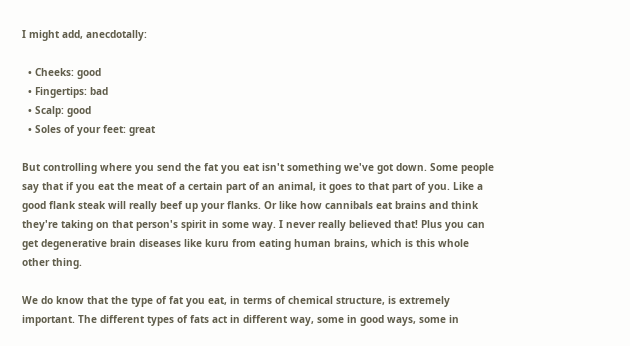I might add, anecdotally:

  • Cheeks: good
  • Fingertips: bad
  • Scalp: good
  • Soles of your feet: great

But controlling where you send the fat you eat isn't something we've got down. Some people say that if you eat the meat of a certain part of an animal, it goes to that part of you. Like a good flank steak will really beef up your flanks. Or like how cannibals eat brains and think they're taking on that person's spirit in some way. I never really believed that! Plus you can get degenerative brain diseases like kuru from eating human brains, which is this whole other thing.

We do know that the type of fat you eat, in terms of chemical structure, is extremely important. The different types of fats act in different way, some in good ways, some in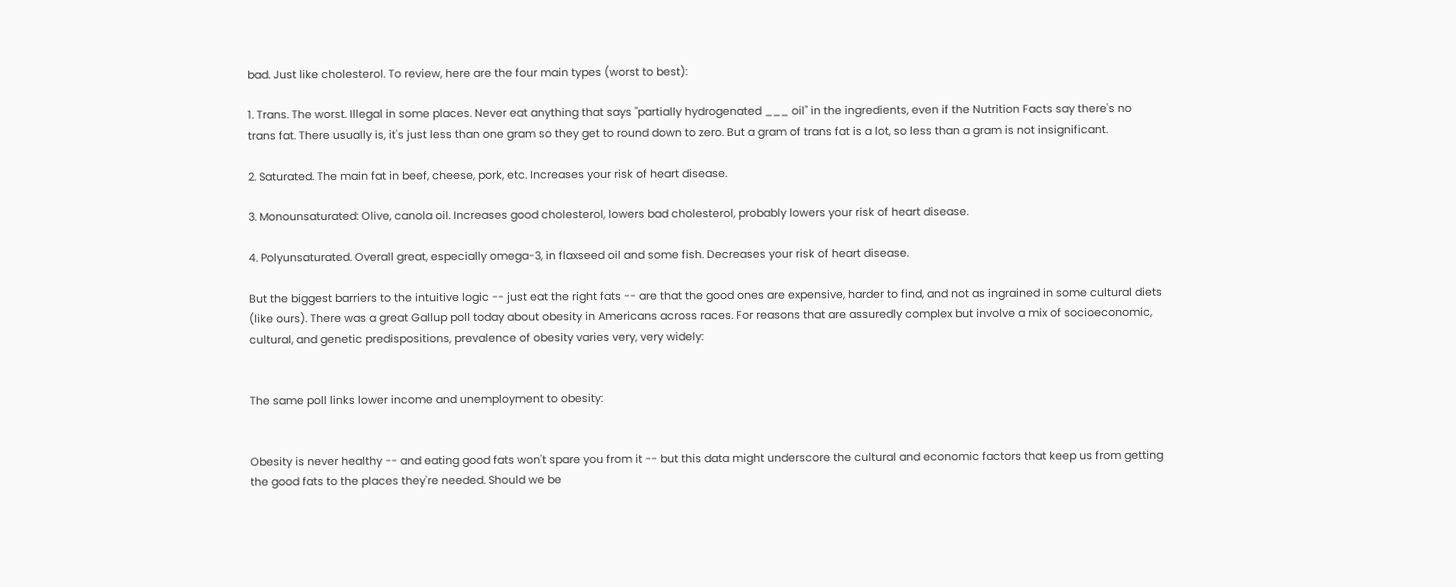bad. Just like cholesterol. To review, here are the four main types (worst to best):

1. Trans. The worst. Illegal in some places. Never eat anything that says "partially hydrogenated ___ oil" in the ingredients, even if the Nutrition Facts say there's no trans fat. There usually is, it's just less than one gram so they get to round down to zero. But a gram of trans fat is a lot, so less than a gram is not insignificant.

2. Saturated. The main fat in beef, cheese, pork, etc. Increases your risk of heart disease.

3. Monounsaturated: Olive, canola oil. Increases good cholesterol, lowers bad cholesterol, probably lowers your risk of heart disease.

4. Polyunsaturated. Overall great, especially omega-3, in flaxseed oil and some fish. Decreases your risk of heart disease.

But the biggest barriers to the intuitive logic -- just eat the right fats -- are that the good ones are expensive, harder to find, and not as ingrained in some cultural diets (like ours). There was a great Gallup poll today about obesity in Americans across races. For reasons that are assuredly complex but involve a mix of socioeconomic, cultural, and genetic predispositions, prevalence of obesity varies very, very widely:


The same poll links lower income and unemployment to obesity:


Obesity is never healthy -- and eating good fats won't spare you from it -- but this data might underscore the cultural and economic factors that keep us from getting the good fats to the places they're needed. Should we be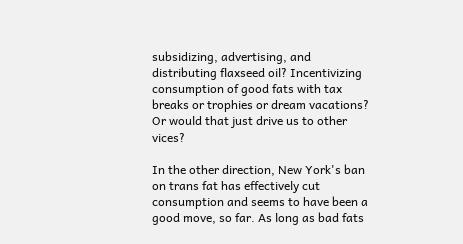subsidizing, advertising, and distributing flaxseed oil? Incentivizing consumption of good fats with tax breaks or trophies or dream vacations? Or would that just drive us to other vices?

In the other direction, New York's ban on trans fat has effectively cut consumption and seems to have been a good move, so far. As long as bad fats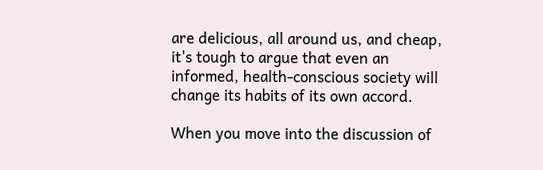are delicious, all around us, and cheap, it's tough to argue that even an informed, health-conscious society will change its habits of its own accord.

When you move into the discussion of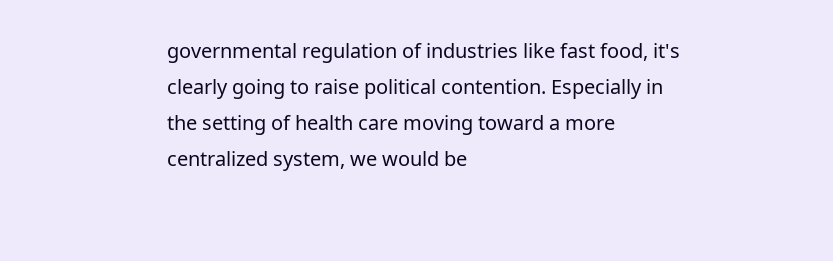governmental regulation of industries like fast food, it's clearly going to raise political contention. Especially in the setting of health care moving toward a more centralized system, we would be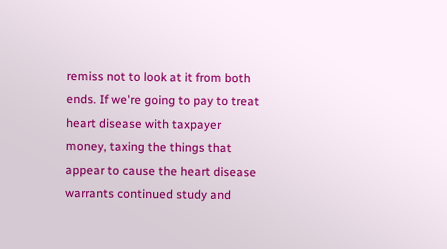remiss not to look at it from both ends. If we're going to pay to treat heart disease with taxpayer money, taxing the things that appear to cause the heart disease warrants continued study and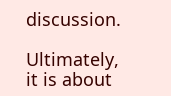discussion.

Ultimately, it is about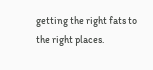getting the right fats to the right places.